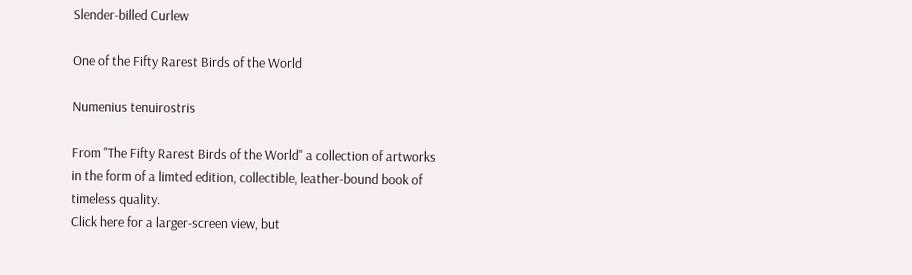Slender-billed Curlew

One of the Fifty Rarest Birds of the World

Numenius tenuirostris

From "The Fifty Rarest Birds of the World" a collection of artworks in the form of a limted edition, collectible, leather-bound book of timeless quality.
Click here for a larger-screen view, but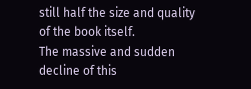still half the size and quality of the book itself.
The massive and sudden decline of this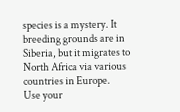species is a mystery. It breeding grounds are in Siberia, but it migrates to North Africa via various countries in Europe.
Use your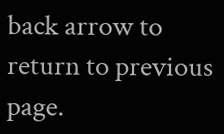back arrow to return to previous page.